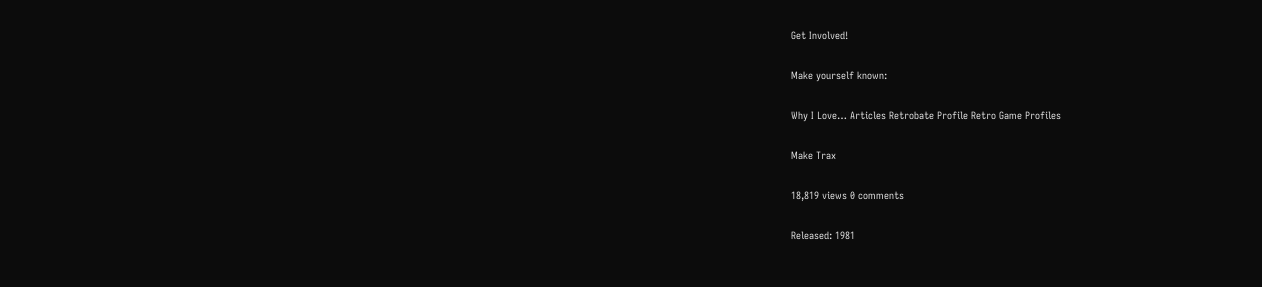Get Involved!

Make yourself known:

Why I Love… Articles Retrobate Profile Retro Game Profiles

Make Trax

18,819 views 0 comments

Released: 1981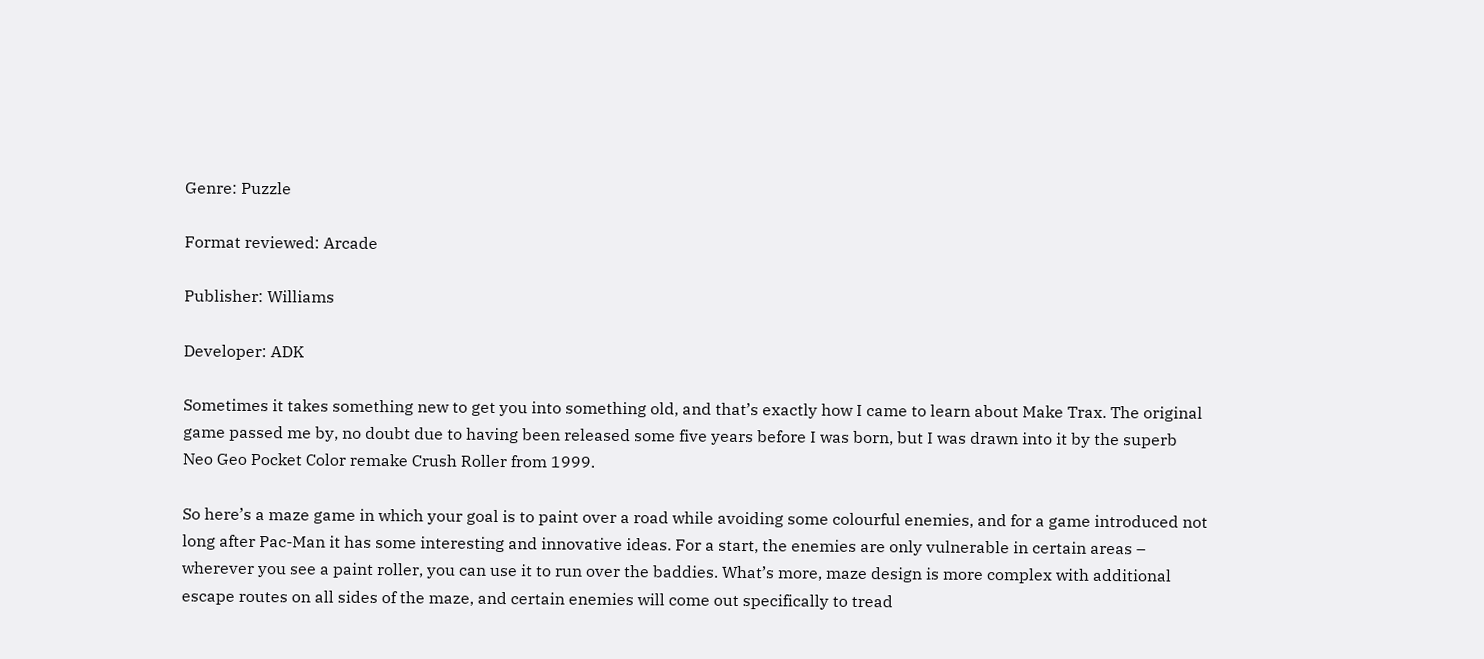Genre: Puzzle

Format reviewed: Arcade

Publisher: Williams

Developer: ADK

Sometimes it takes something new to get you into something old, and that’s exactly how I came to learn about Make Trax. The original game passed me by, no doubt due to having been released some five years before I was born, but I was drawn into it by the superb Neo Geo Pocket Color remake Crush Roller from 1999.

So here’s a maze game in which your goal is to paint over a road while avoiding some colourful enemies, and for a game introduced not long after Pac-Man it has some interesting and innovative ideas. For a start, the enemies are only vulnerable in certain areas – wherever you see a paint roller, you can use it to run over the baddies. What’s more, maze design is more complex with additional escape routes on all sides of the maze, and certain enemies will come out specifically to tread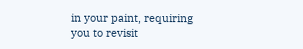in your paint, requiring you to revisit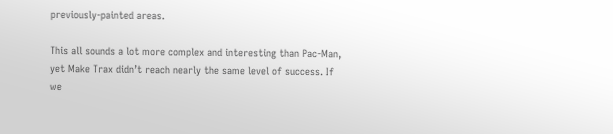previously-painted areas.

This all sounds a lot more complex and interesting than Pac-Man, yet Make Trax didn’t reach nearly the same level of success. If we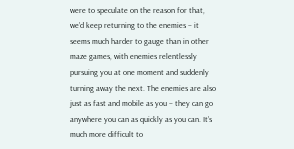were to speculate on the reason for that, we’d keep returning to the enemies – it seems much harder to gauge than in other maze games, with enemies relentlessly pursuing you at one moment and suddenly turning away the next. The enemies are also just as fast and mobile as you – they can go anywhere you can as quickly as you can. It’s much more difficult to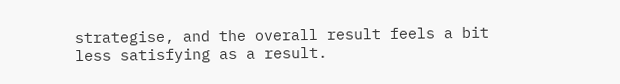strategise, and the overall result feels a bit less satisfying as a result.